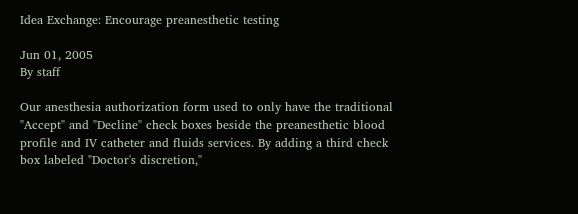Idea Exchange: Encourage preanesthetic testing

Jun 01, 2005
By staff

Our anesthesia authorization form used to only have the traditional "Accept" and "Decline" check boxes beside the preanesthetic blood profile and IV catheter and fluids services. By adding a third check box labeled "Doctor's discretion,"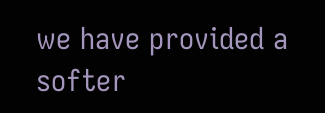we have provided a softer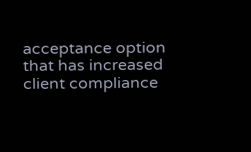acceptance option that has increased client compliance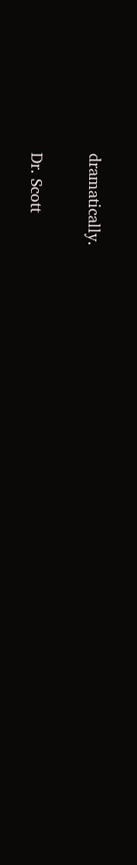dramatically.

Dr. Scott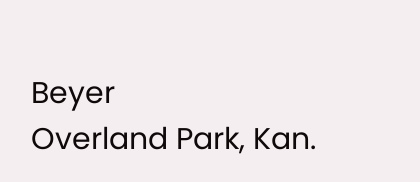Beyer
Overland Park, Kan.